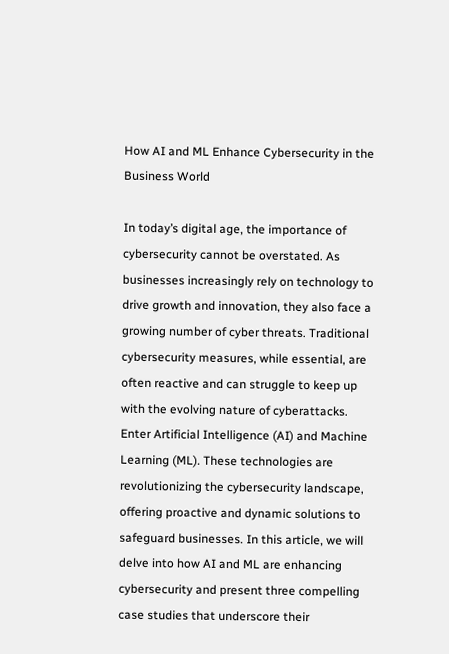How AI and ML Enhance Cybersecurity in the Business World

In today’s digital age, the importance of cybersecurity cannot be overstated. As businesses increasingly rely on technology to drive growth and innovation, they also face a growing number of cyber threats. Traditional cybersecurity measures, while essential, are often reactive and can struggle to keep up with the evolving nature of cyberattacks. Enter Artificial Intelligence (AI) and Machine Learning (ML). These technologies are revolutionizing the cybersecurity landscape, offering proactive and dynamic solutions to safeguard businesses. In this article, we will delve into how AI and ML are enhancing cybersecurity and present three compelling case studies that underscore their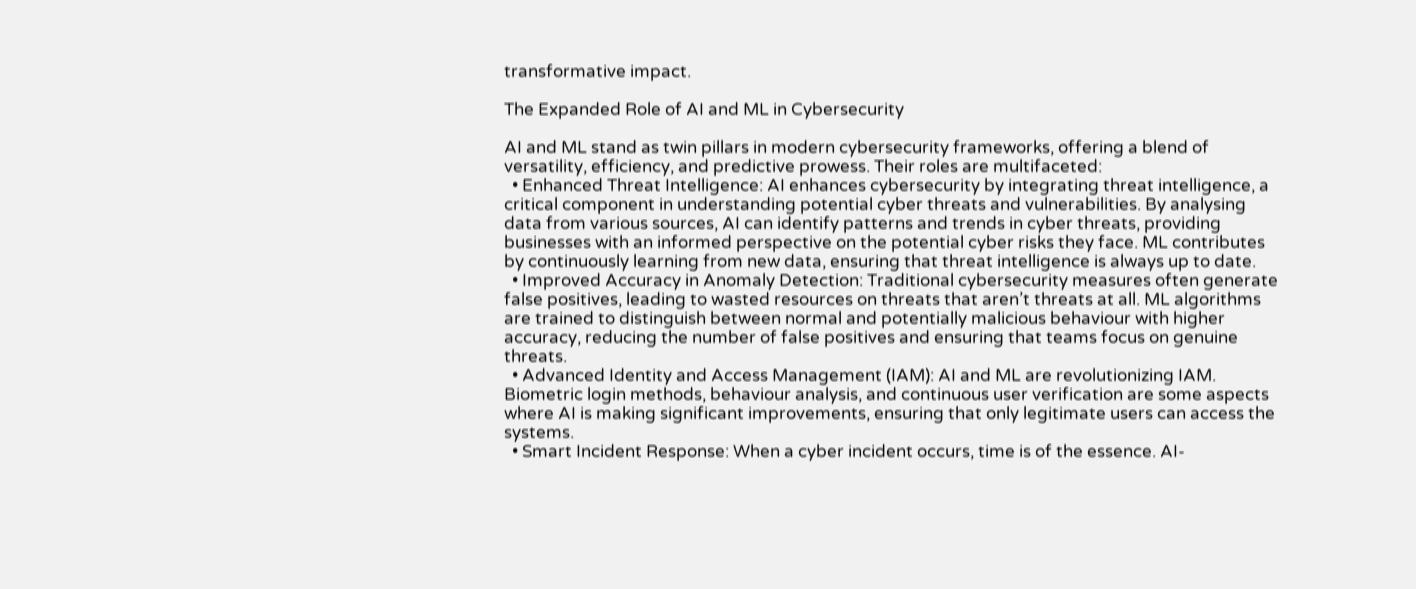transformative impact.

The Expanded Role of AI and ML in Cybersecurity

AI and ML stand as twin pillars in modern cybersecurity frameworks, offering a blend of versatility, efficiency, and predictive prowess. Their roles are multifaceted:
  • Enhanced Threat Intelligence: AI enhances cybersecurity by integrating threat intelligence, a critical component in understanding potential cyber threats and vulnerabilities. By analysing data from various sources, AI can identify patterns and trends in cyber threats, providing businesses with an informed perspective on the potential cyber risks they face. ML contributes by continuously learning from new data, ensuring that threat intelligence is always up to date.
  • Improved Accuracy in Anomaly Detection: Traditional cybersecurity measures often generate false positives, leading to wasted resources on threats that aren’t threats at all. ML algorithms are trained to distinguish between normal and potentially malicious behaviour with higher accuracy, reducing the number of false positives and ensuring that teams focus on genuine threats.
  • Advanced Identity and Access Management (IAM): AI and ML are revolutionizing IAM. Biometric login methods, behaviour analysis, and continuous user verification are some aspects where AI is making significant improvements, ensuring that only legitimate users can access the systems.
  • Smart Incident Response: When a cyber incident occurs, time is of the essence. AI-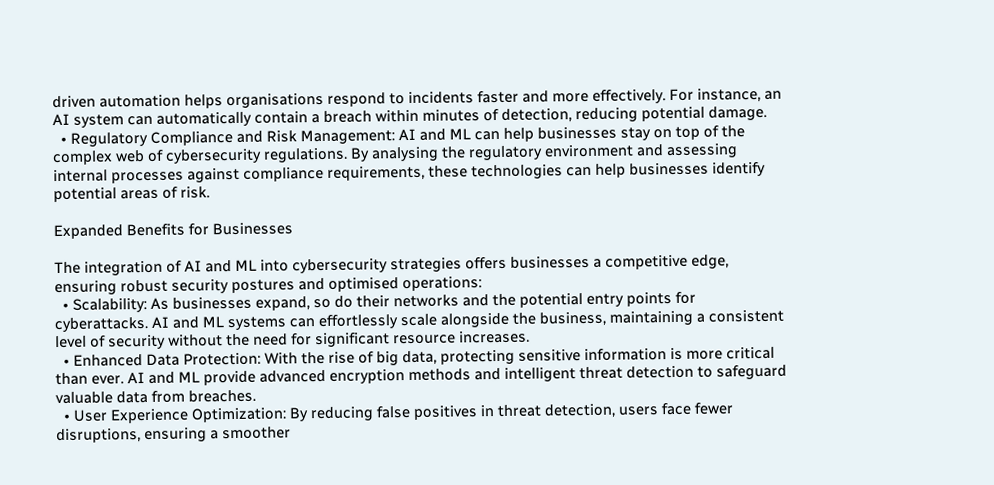driven automation helps organisations respond to incidents faster and more effectively. For instance, an AI system can automatically contain a breach within minutes of detection, reducing potential damage.
  • Regulatory Compliance and Risk Management: AI and ML can help businesses stay on top of the complex web of cybersecurity regulations. By analysing the regulatory environment and assessing internal processes against compliance requirements, these technologies can help businesses identify potential areas of risk.

Expanded Benefits for Businesses

The integration of AI and ML into cybersecurity strategies offers businesses a competitive edge, ensuring robust security postures and optimised operations:
  • Scalability: As businesses expand, so do their networks and the potential entry points for cyberattacks. AI and ML systems can effortlessly scale alongside the business, maintaining a consistent level of security without the need for significant resource increases.
  • Enhanced Data Protection: With the rise of big data, protecting sensitive information is more critical than ever. AI and ML provide advanced encryption methods and intelligent threat detection to safeguard valuable data from breaches.
  • User Experience Optimization: By reducing false positives in threat detection, users face fewer disruptions, ensuring a smoother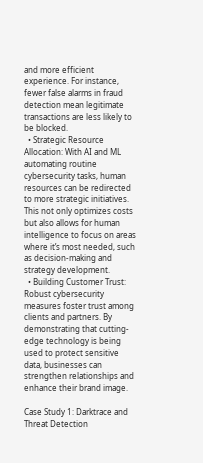and more efficient experience. For instance, fewer false alarms in fraud detection mean legitimate transactions are less likely to be blocked.
  • Strategic Resource Allocation: With AI and ML automating routine cybersecurity tasks, human resources can be redirected to more strategic initiatives. This not only optimizes costs but also allows for human intelligence to focus on areas where it’s most needed, such as decision-making and strategy development.
  • Building Customer Trust: Robust cybersecurity measures foster trust among clients and partners. By demonstrating that cutting-edge technology is being used to protect sensitive data, businesses can strengthen relationships and enhance their brand image.

Case Study 1: Darktrace and Threat Detection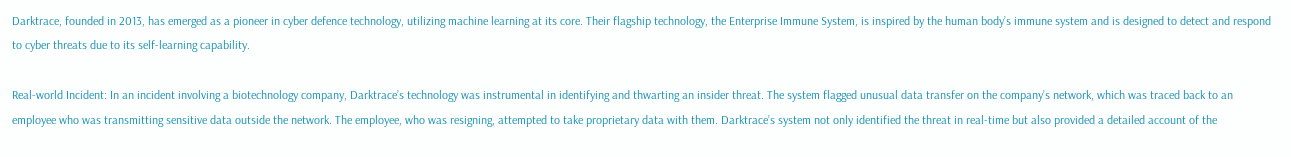Darktrace, founded in 2013, has emerged as a pioneer in cyber defence technology, utilizing machine learning at its core. Their flagship technology, the Enterprise Immune System, is inspired by the human body’s immune system and is designed to detect and respond to cyber threats due to its self-learning capability.

Real-world Incident: In an incident involving a biotechnology company, Darktrace’s technology was instrumental in identifying and thwarting an insider threat. The system flagged unusual data transfer on the company’s network, which was traced back to an employee who was transmitting sensitive data outside the network. The employee, who was resigning, attempted to take proprietary data with them. Darktrace’s system not only identified the threat in real-time but also provided a detailed account of the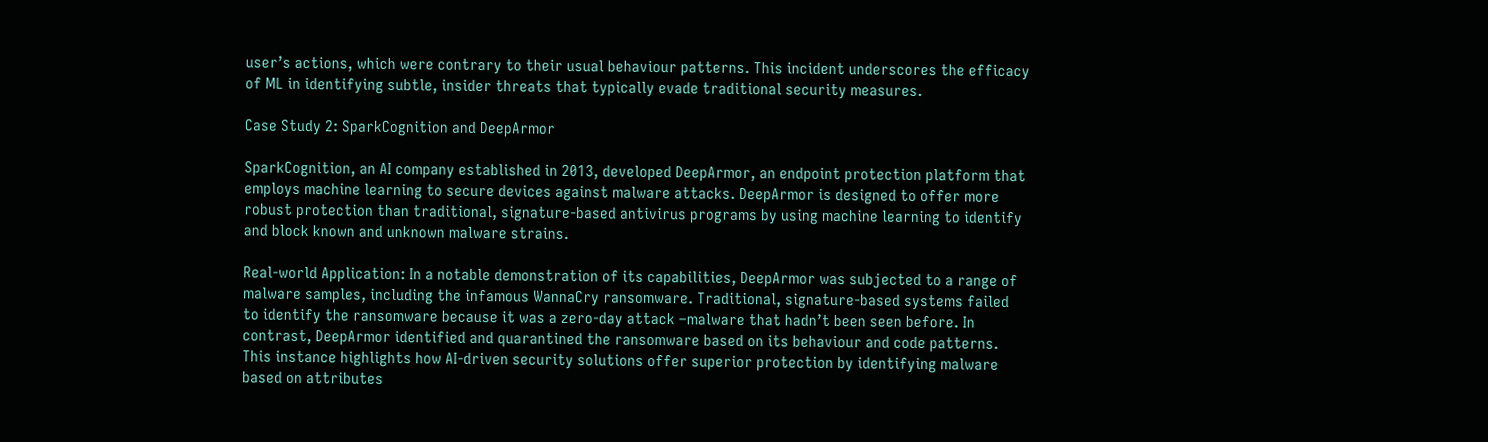user’s actions, which were contrary to their usual behaviour patterns. This incident underscores the efficacy of ML in identifying subtle, insider threats that typically evade traditional security measures.

Case Study 2: SparkCognition and DeepArmor

SparkCognition, an AI company established in 2013, developed DeepArmor, an endpoint protection platform that employs machine learning to secure devices against malware attacks. DeepArmor is designed to offer more robust protection than traditional, signature-based antivirus programs by using machine learning to identify and block known and unknown malware strains.

Real-world Application: In a notable demonstration of its capabilities, DeepArmor was subjected to a range of malware samples, including the infamous WannaCry ransomware. Traditional, signature-based systems failed to identify the ransomware because it was a zero-day attack –malware that hadn’t been seen before. In contrast, DeepArmor identified and quarantined the ransomware based on its behaviour and code patterns. This instance highlights how AI-driven security solutions offer superior protection by identifying malware based on attributes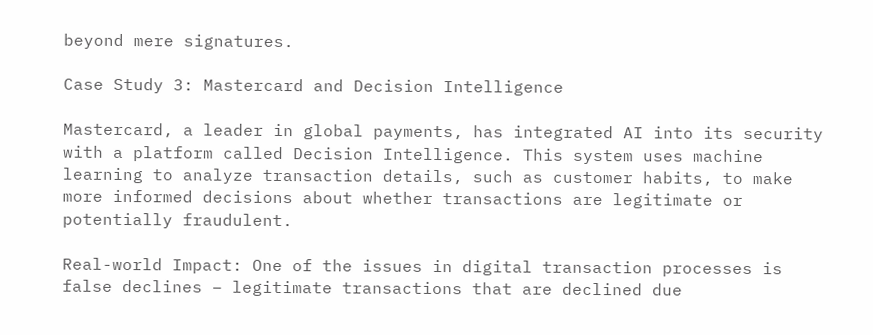beyond mere signatures.

Case Study 3: Mastercard and Decision Intelligence

Mastercard, a leader in global payments, has integrated AI into its security with a platform called Decision Intelligence. This system uses machine learning to analyze transaction details, such as customer habits, to make more informed decisions about whether transactions are legitimate or potentially fraudulent.

Real-world Impact: One of the issues in digital transaction processes is false declines – legitimate transactions that are declined due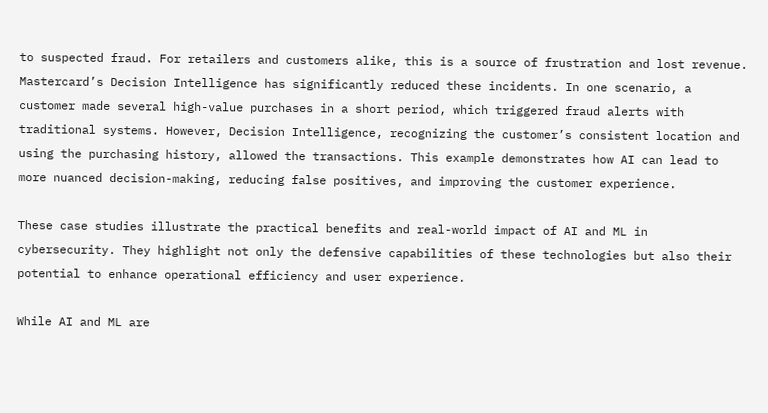to suspected fraud. For retailers and customers alike, this is a source of frustration and lost revenue. Mastercard’s Decision Intelligence has significantly reduced these incidents. In one scenario, a customer made several high-value purchases in a short period, which triggered fraud alerts with traditional systems. However, Decision Intelligence, recognizing the customer’s consistent location and using the purchasing history, allowed the transactions. This example demonstrates how AI can lead to more nuanced decision-making, reducing false positives, and improving the customer experience.

These case studies illustrate the practical benefits and real-world impact of AI and ML in cybersecurity. They highlight not only the defensive capabilities of these technologies but also their potential to enhance operational efficiency and user experience.

While AI and ML are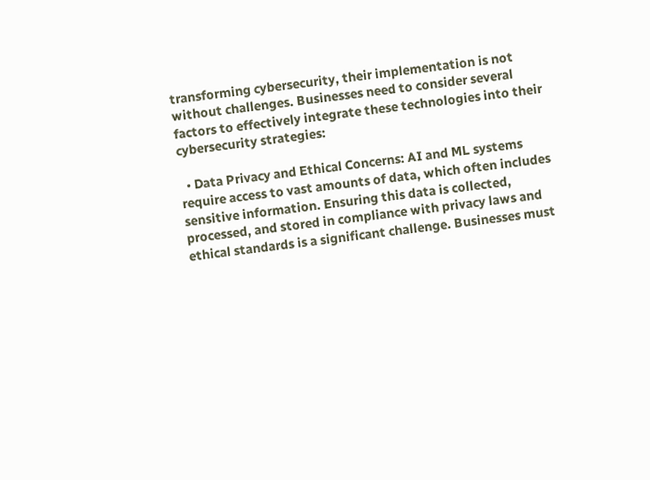transforming cybersecurity, their implementation is not without challenges. Businesses need to consider several factors to effectively integrate these technologies into their cybersecurity strategies:

  • Data Privacy and Ethical Concerns: AI and ML systems require access to vast amounts of data, which often includes sensitive information. Ensuring this data is collected, processed, and stored in compliance with privacy laws and ethical standards is a significant challenge. Businesses must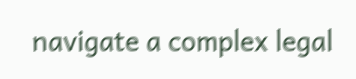navigate a complex legal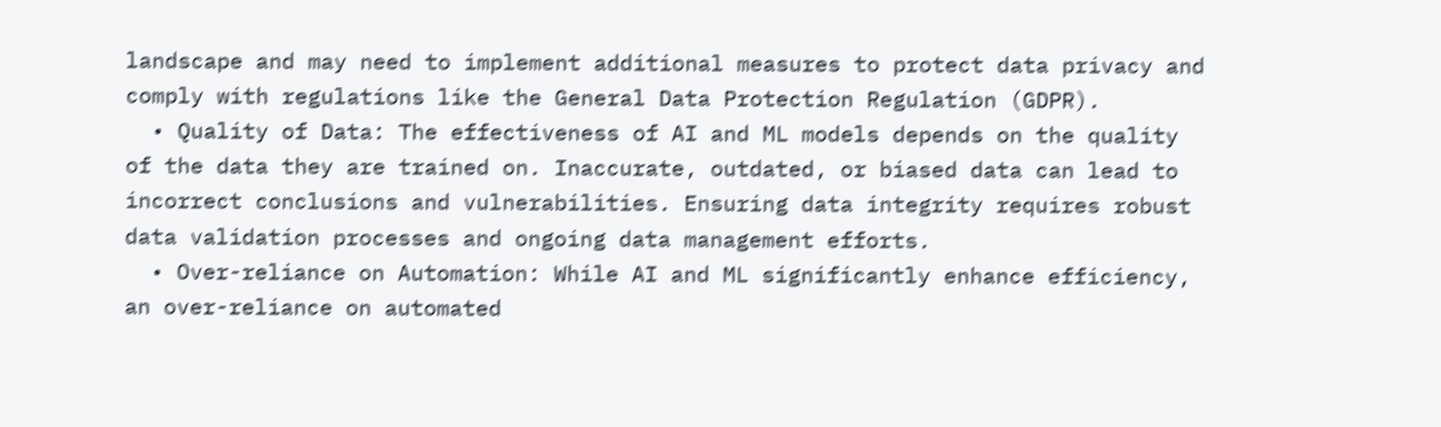landscape and may need to implement additional measures to protect data privacy and comply with regulations like the General Data Protection Regulation (GDPR).
  • Quality of Data: The effectiveness of AI and ML models depends on the quality of the data they are trained on. Inaccurate, outdated, or biased data can lead to incorrect conclusions and vulnerabilities. Ensuring data integrity requires robust data validation processes and ongoing data management efforts.
  • Over-reliance on Automation: While AI and ML significantly enhance efficiency, an over-reliance on automated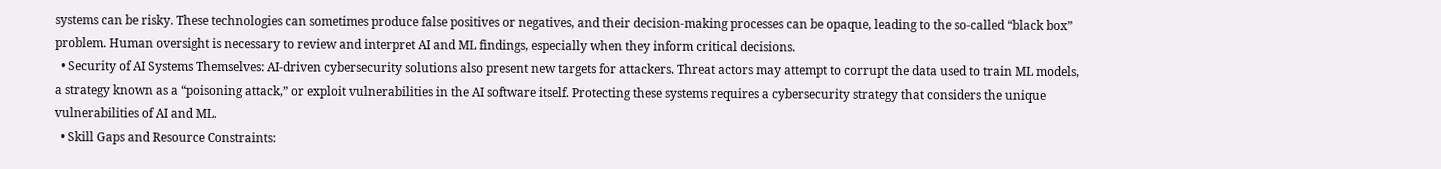systems can be risky. These technologies can sometimes produce false positives or negatives, and their decision-making processes can be opaque, leading to the so-called “black box” problem. Human oversight is necessary to review and interpret AI and ML findings, especially when they inform critical decisions.
  • Security of AI Systems Themselves: AI-driven cybersecurity solutions also present new targets for attackers. Threat actors may attempt to corrupt the data used to train ML models, a strategy known as a “poisoning attack,” or exploit vulnerabilities in the AI software itself. Protecting these systems requires a cybersecurity strategy that considers the unique vulnerabilities of AI and ML.
  • Skill Gaps and Resource Constraints: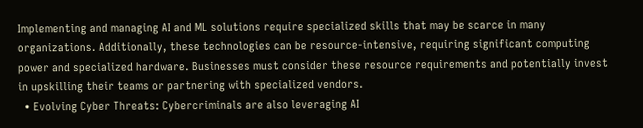Implementing and managing AI and ML solutions require specialized skills that may be scarce in many organizations. Additionally, these technologies can be resource-intensive, requiring significant computing power and specialized hardware. Businesses must consider these resource requirements and potentially invest in upskilling their teams or partnering with specialized vendors.
  • Evolving Cyber Threats: Cybercriminals are also leveraging AI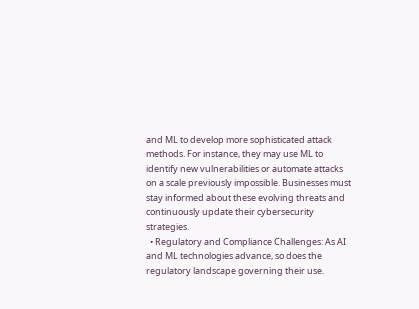and ML to develop more sophisticated attack methods. For instance, they may use ML to identify new vulnerabilities or automate attacks on a scale previously impossible. Businesses must stay informed about these evolving threats and continuously update their cybersecurity strategies.
  • Regulatory and Compliance Challenges: As AI and ML technologies advance, so does the regulatory landscape governing their use.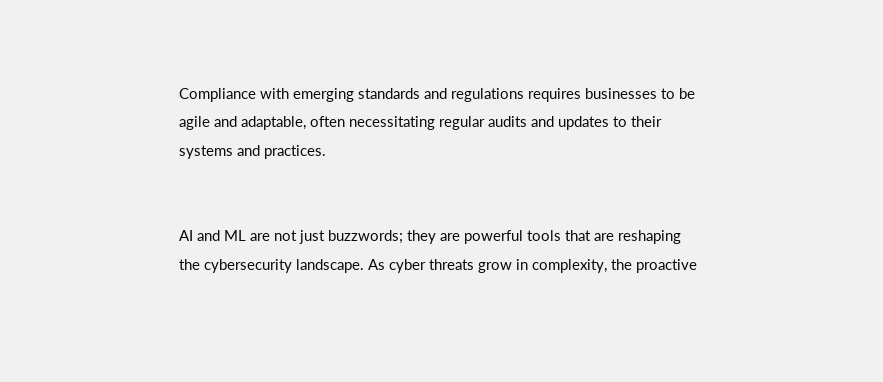Compliance with emerging standards and regulations requires businesses to be agile and adaptable, often necessitating regular audits and updates to their systems and practices.


AI and ML are not just buzzwords; they are powerful tools that are reshaping the cybersecurity landscape. As cyber threats grow in complexity, the proactive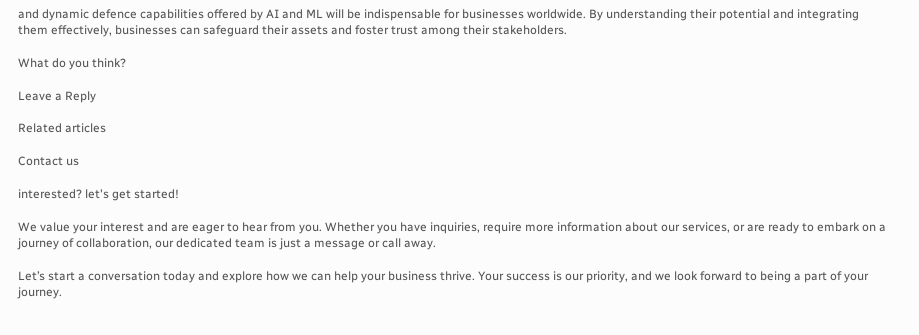and dynamic defence capabilities offered by AI and ML will be indispensable for businesses worldwide. By understanding their potential and integrating them effectively, businesses can safeguard their assets and foster trust among their stakeholders.

What do you think?

Leave a Reply

Related articles

Contact us

interested? let's get started!

We value your interest and are eager to hear from you. Whether you have inquiries, require more information about our services, or are ready to embark on a journey of collaboration, our dedicated team is just a message or call away.

Let’s start a conversation today and explore how we can help your business thrive. Your success is our priority, and we look forward to being a part of your journey.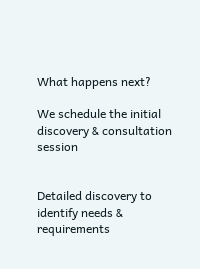What happens next?

We schedule the initial discovery & consultation session


Detailed discovery to identify needs & requirements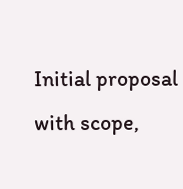Initial proposal with scope,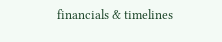financials & timelines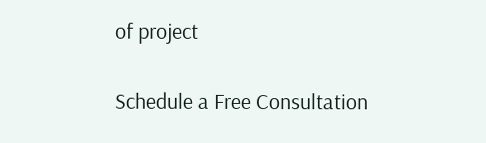of project

Schedule a Free Consultation